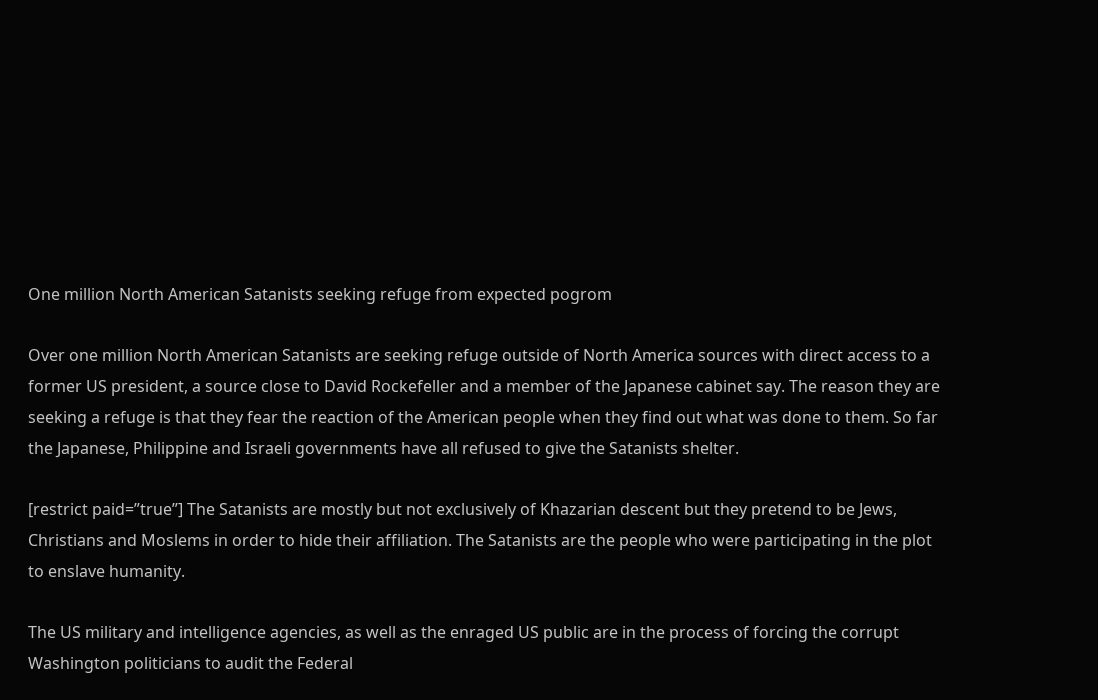One million North American Satanists seeking refuge from expected pogrom

Over one million North American Satanists are seeking refuge outside of North America sources with direct access to a former US president, a source close to David Rockefeller and a member of the Japanese cabinet say. The reason they are seeking a refuge is that they fear the reaction of the American people when they find out what was done to them. So far the Japanese, Philippine and Israeli governments have all refused to give the Satanists shelter.

[restrict paid=”true”] The Satanists are mostly but not exclusively of Khazarian descent but they pretend to be Jews, Christians and Moslems in order to hide their affiliation. The Satanists are the people who were participating in the plot to enslave humanity.

The US military and intelligence agencies, as well as the enraged US public are in the process of forcing the corrupt Washington politicians to audit the Federal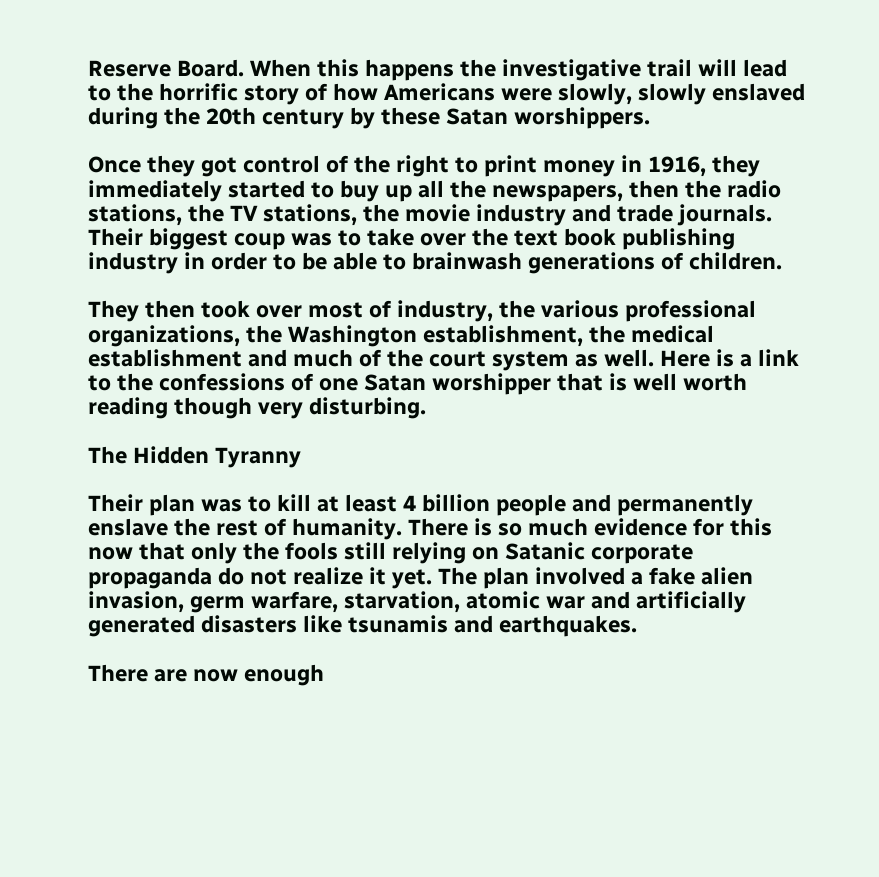Reserve Board. When this happens the investigative trail will lead to the horrific story of how Americans were slowly, slowly enslaved during the 20th century by these Satan worshippers.

Once they got control of the right to print money in 1916, they immediately started to buy up all the newspapers, then the radio stations, the TV stations, the movie industry and trade journals. Their biggest coup was to take over the text book publishing industry in order to be able to brainwash generations of children.

They then took over most of industry, the various professional organizations, the Washington establishment, the medical establishment and much of the court system as well. Here is a link to the confessions of one Satan worshipper that is well worth reading though very disturbing.

The Hidden Tyranny

Their plan was to kill at least 4 billion people and permanently enslave the rest of humanity. There is so much evidence for this now that only the fools still relying on Satanic corporate propaganda do not realize it yet. The plan involved a fake alien invasion, germ warfare, starvation, atomic war and artificially generated disasters like tsunamis and earthquakes.

There are now enough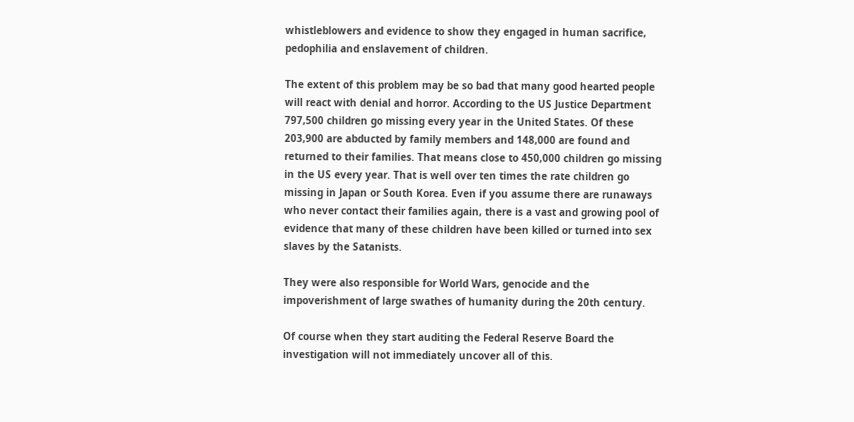whistleblowers and evidence to show they engaged in human sacrifice, pedophilia and enslavement of children.

The extent of this problem may be so bad that many good hearted people will react with denial and horror. According to the US Justice Department 797,500 children go missing every year in the United States. Of these 203,900 are abducted by family members and 148,000 are found and returned to their families. That means close to 450,000 children go missing in the US every year. That is well over ten times the rate children go missing in Japan or South Korea. Even if you assume there are runaways who never contact their families again, there is a vast and growing pool of evidence that many of these children have been killed or turned into sex slaves by the Satanists.

They were also responsible for World Wars, genocide and the impoverishment of large swathes of humanity during the 20th century.

Of course when they start auditing the Federal Reserve Board the investigation will not immediately uncover all of this.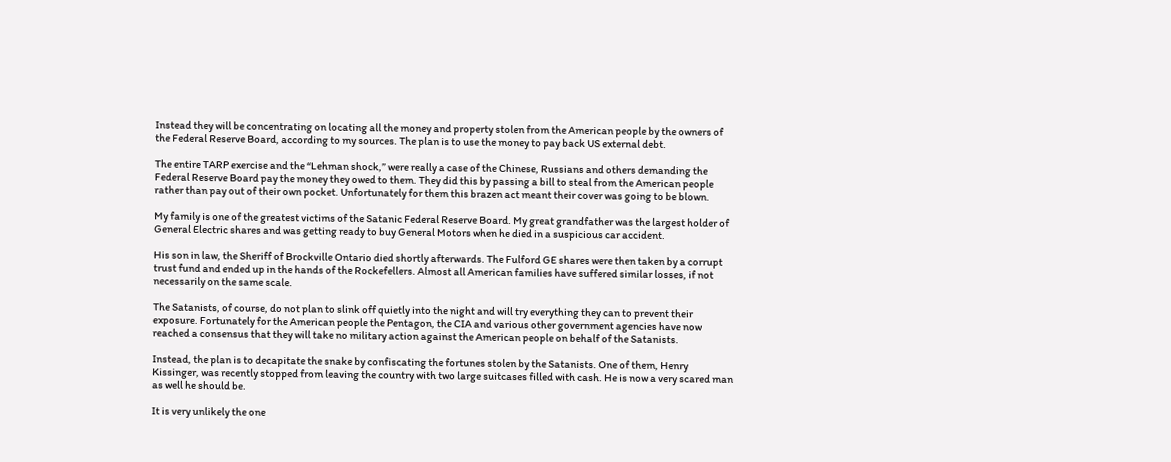Instead they will be concentrating on locating all the money and property stolen from the American people by the owners of the Federal Reserve Board, according to my sources. The plan is to use the money to pay back US external debt.

The entire TARP exercise and the “Lehman shock,” were really a case of the Chinese, Russians and others demanding the Federal Reserve Board pay the money they owed to them. They did this by passing a bill to steal from the American people rather than pay out of their own pocket. Unfortunately for them this brazen act meant their cover was going to be blown.

My family is one of the greatest victims of the Satanic Federal Reserve Board. My great grandfather was the largest holder of General Electric shares and was getting ready to buy General Motors when he died in a suspicious car accident.

His son in law, the Sheriff of Brockville Ontario died shortly afterwards. The Fulford GE shares were then taken by a corrupt trust fund and ended up in the hands of the Rockefellers. Almost all American families have suffered similar losses, if not necessarily on the same scale.

The Satanists, of course, do not plan to slink off quietly into the night and will try everything they can to prevent their exposure. Fortunately for the American people the Pentagon, the CIA and various other government agencies have now reached a consensus that they will take no military action against the American people on behalf of the Satanists.

Instead, the plan is to decapitate the snake by confiscating the fortunes stolen by the Satanists. One of them, Henry Kissinger, was recently stopped from leaving the country with two large suitcases filled with cash. He is now a very scared man as well he should be.

It is very unlikely the one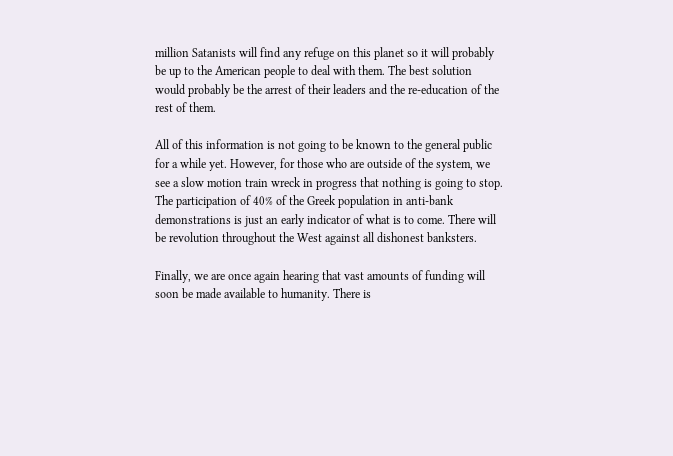million Satanists will find any refuge on this planet so it will probably be up to the American people to deal with them. The best solution would probably be the arrest of their leaders and the re-education of the rest of them.

All of this information is not going to be known to the general public for a while yet. However, for those who are outside of the system, we see a slow motion train wreck in progress that nothing is going to stop. The participation of 40% of the Greek population in anti-bank demonstrations is just an early indicator of what is to come. There will be revolution throughout the West against all dishonest banksters.

Finally, we are once again hearing that vast amounts of funding will soon be made available to humanity. There is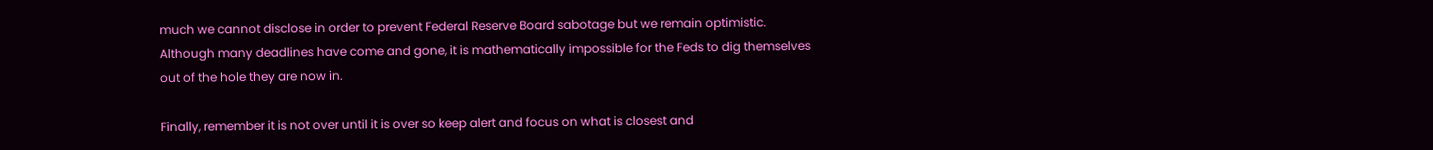much we cannot disclose in order to prevent Federal Reserve Board sabotage but we remain optimistic. Although many deadlines have come and gone, it is mathematically impossible for the Feds to dig themselves out of the hole they are now in.

Finally, remember it is not over until it is over so keep alert and focus on what is closest and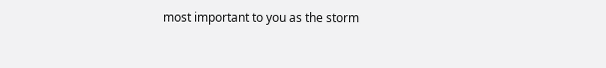most important to you as the storm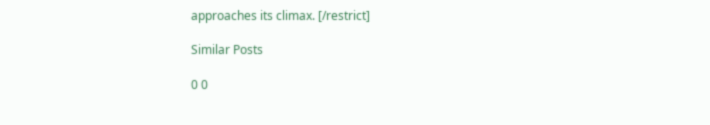approaches its climax. [/restrict]

Similar Posts

0 0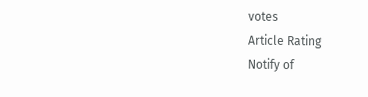votes
Article Rating
Notify of